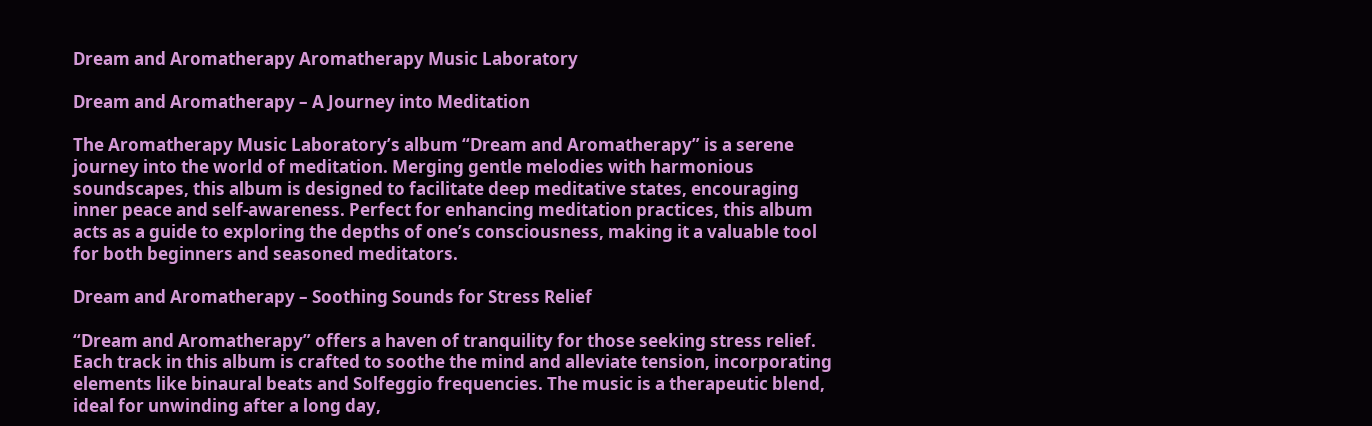Dream and Aromatherapy Aromatherapy Music Laboratory

Dream and Aromatherapy – A Journey into Meditation

The Aromatherapy Music Laboratory’s album “Dream and Aromatherapy” is a serene journey into the world of meditation. Merging gentle melodies with harmonious soundscapes, this album is designed to facilitate deep meditative states, encouraging inner peace and self-awareness. Perfect for enhancing meditation practices, this album acts as a guide to exploring the depths of one’s consciousness, making it a valuable tool for both beginners and seasoned meditators.

Dream and Aromatherapy – Soothing Sounds for Stress Relief

“Dream and Aromatherapy” offers a haven of tranquility for those seeking stress relief. Each track in this album is crafted to soothe the mind and alleviate tension, incorporating elements like binaural beats and Solfeggio frequencies. The music is a therapeutic blend, ideal for unwinding after a long day,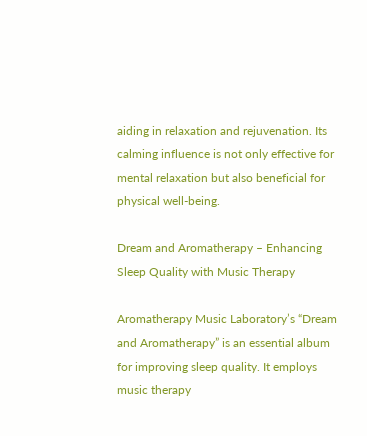aiding in relaxation and rejuvenation. Its calming influence is not only effective for mental relaxation but also beneficial for physical well-being.

Dream and Aromatherapy – Enhancing Sleep Quality with Music Therapy

Aromatherapy Music Laboratory’s “Dream and Aromatherapy” is an essential album for improving sleep quality. It employs music therapy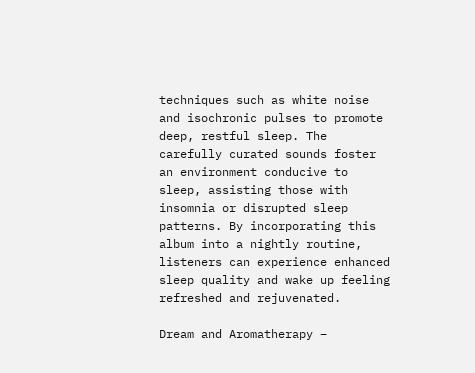techniques such as white noise and isochronic pulses to promote deep, restful sleep. The carefully curated sounds foster an environment conducive to sleep, assisting those with insomnia or disrupted sleep patterns. By incorporating this album into a nightly routine, listeners can experience enhanced sleep quality and wake up feeling refreshed and rejuvenated.

Dream and Aromatherapy –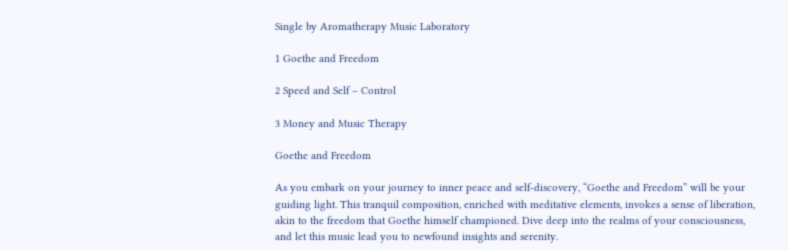Single by Aromatherapy Music Laboratory

1 Goethe and Freedom

2 Speed and Self – Control

3 Money and Music Therapy

Goethe and Freedom

As you embark on your journey to inner peace and self-discovery, “Goethe and Freedom” will be your guiding light. This tranquil composition, enriched with meditative elements, invokes a sense of liberation, akin to the freedom that Goethe himself championed. Dive deep into the realms of your consciousness, and let this music lead you to newfound insights and serenity.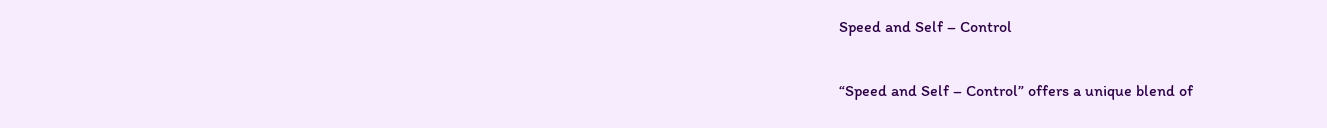Speed and Self – Control

“Speed and Self – Control” offers a unique blend of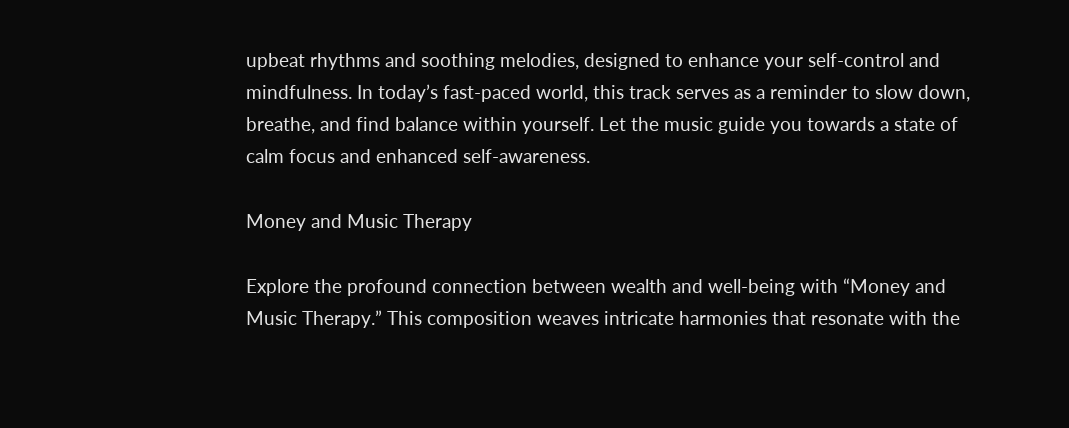upbeat rhythms and soothing melodies, designed to enhance your self-control and mindfulness. In today’s fast-paced world, this track serves as a reminder to slow down, breathe, and find balance within yourself. Let the music guide you towards a state of calm focus and enhanced self-awareness.

Money and Music Therapy

Explore the profound connection between wealth and well-being with “Money and Music Therapy.” This composition weaves intricate harmonies that resonate with the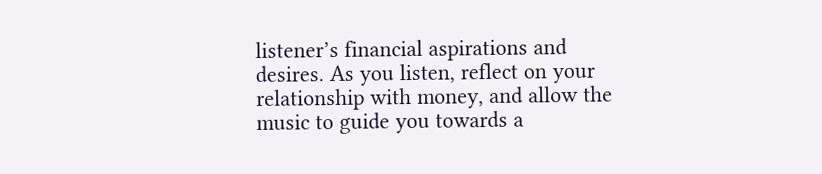listener’s financial aspirations and desires. As you listen, reflect on your relationship with money, and allow the music to guide you towards a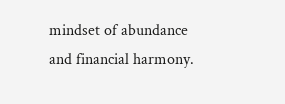mindset of abundance and financial harmony.